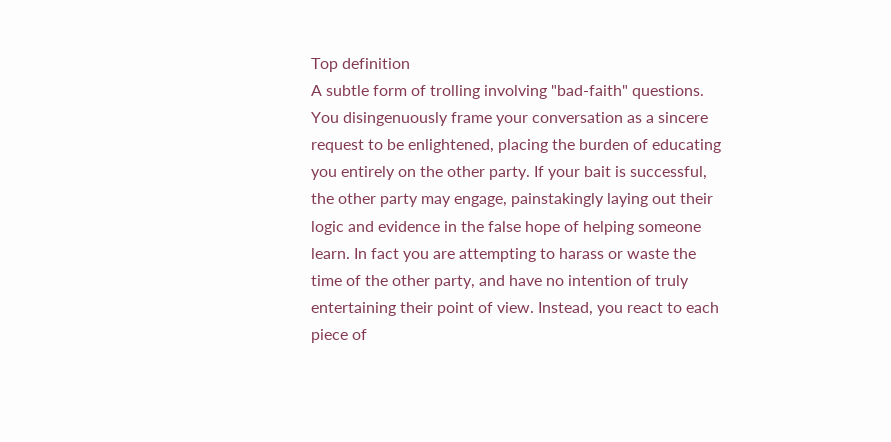Top definition
A subtle form of trolling involving "bad-faith" questions. You disingenuously frame your conversation as a sincere request to be enlightened, placing the burden of educating you entirely on the other party. If your bait is successful, the other party may engage, painstakingly laying out their logic and evidence in the false hope of helping someone learn. In fact you are attempting to harass or waste the time of the other party, and have no intention of truly entertaining their point of view. Instead, you react to each piece of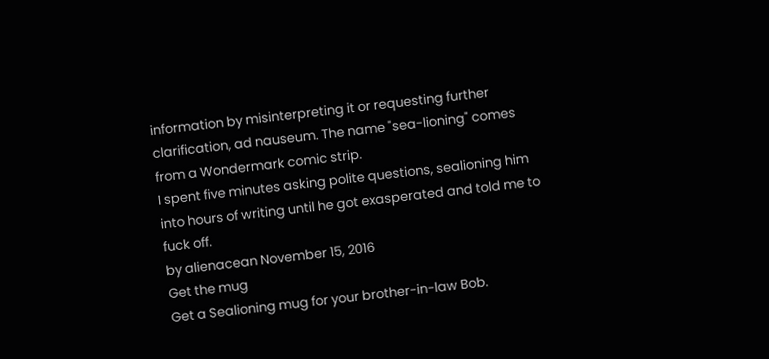information by misinterpreting it or requesting further clarification, ad nauseum. The name "sea-lioning" comes from a Wondermark comic strip.
I spent five minutes asking polite questions, sealioning him into hours of writing until he got exasperated and told me to fuck off.
by alienacean November 15, 2016
Get the mug
Get a Sealioning mug for your brother-in-law Bob.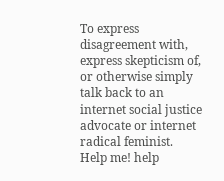To express disagreement with, express skepticism of, or otherwise simply talk back to an internet social justice advocate or internet radical feminist.
Help me! help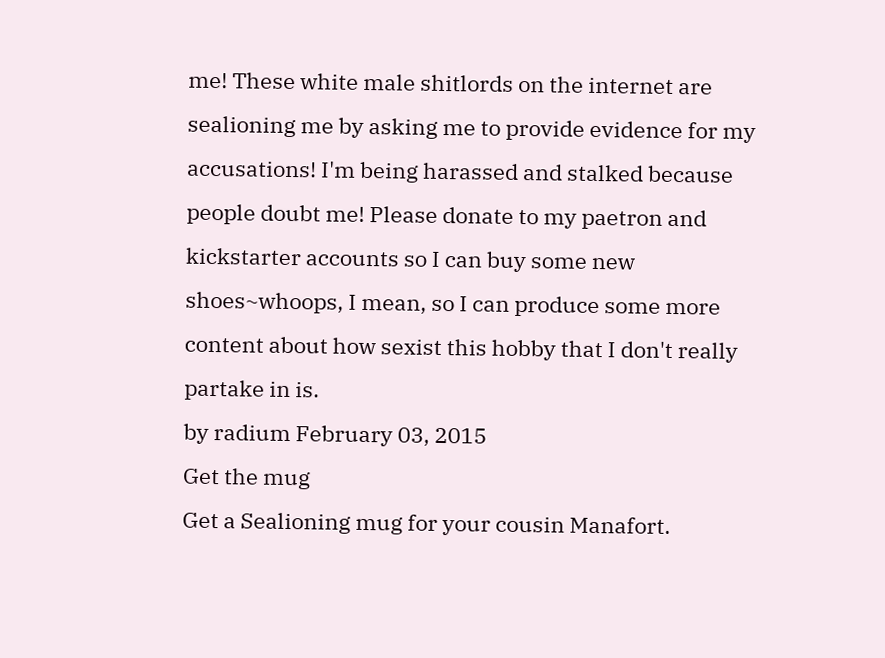me! These white male shitlords on the internet are sealioning me by asking me to provide evidence for my accusations! I'm being harassed and stalked because people doubt me! Please donate to my paetron and kickstarter accounts so I can buy some new shoes~whoops, I mean, so I can produce some more content about how sexist this hobby that I don't really partake in is.
by radium February 03, 2015
Get the mug
Get a Sealioning mug for your cousin Manafort.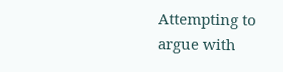Attempting to argue with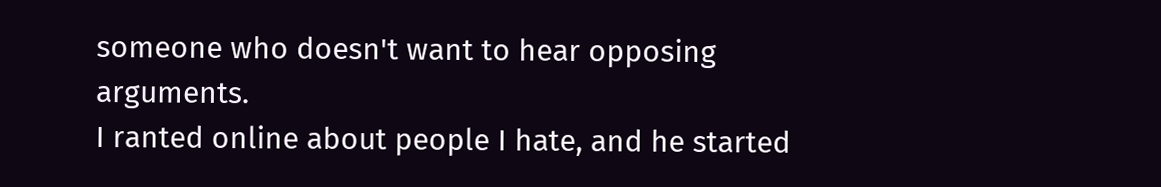someone who doesn't want to hear opposing arguments.
I ranted online about people I hate, and he started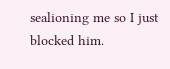sealioning me so I just blocked him.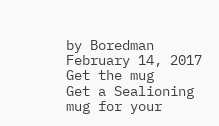by Boredman February 14, 2017
Get the mug
Get a Sealioning mug for your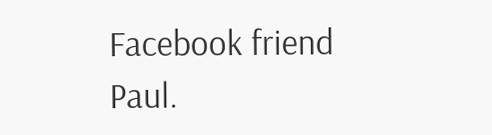Facebook friend Paul.